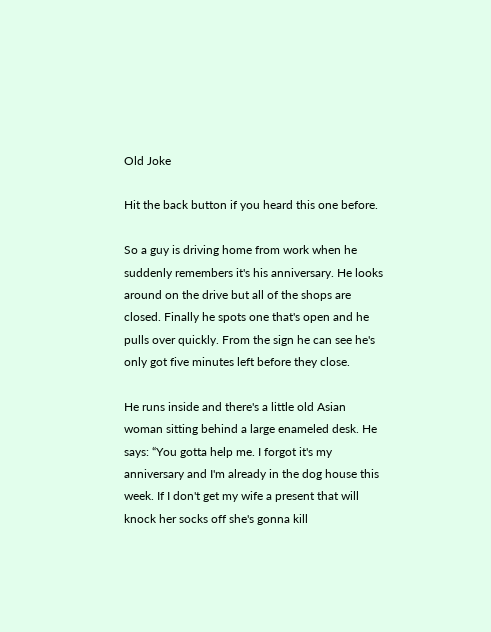Old Joke

Hit the back button if you heard this one before.

So a guy is driving home from work when he suddenly remembers it's his anniversary. He looks around on the drive but all of the shops are closed. Finally he spots one that's open and he pulls over quickly. From the sign he can see he's only got five minutes left before they close.

He runs inside and there's a little old Asian woman sitting behind a large enameled desk. He says: “You gotta help me. I forgot it's my anniversary and I'm already in the dog house this week. If I don't get my wife a present that will knock her socks off she's gonna kill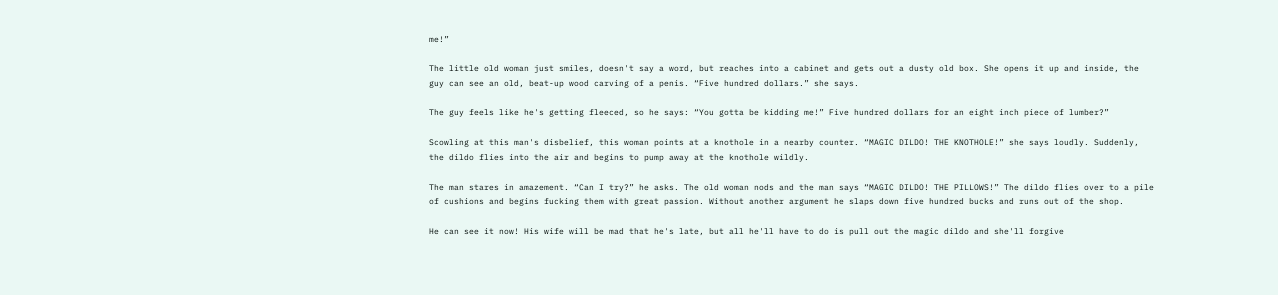me!”

The little old woman just smiles, doesn't say a word, but reaches into a cabinet and gets out a dusty old box. She opens it up and inside, the guy can see an old, beat-up wood carving of a penis. “Five hundred dollars.” she says.

The guy feels like he's getting fleeced, so he says: “You gotta be kidding me!” Five hundred dollars for an eight inch piece of lumber?”

Scowling at this man's disbelief, this woman points at a knothole in a nearby counter. “MAGIC DILDO! THE KNOTHOLE!” she says loudly. Suddenly, the dildo flies into the air and begins to pump away at the knothole wildly.

The man stares in amazement. “Can I try?” he asks. The old woman nods and the man says “MAGIC DILDO! THE PILLOWS!” The dildo flies over to a pile of cushions and begins fucking them with great passion. Without another argument he slaps down five hundred bucks and runs out of the shop.

He can see it now! His wife will be mad that he's late, but all he'll have to do is pull out the magic dildo and she'll forgive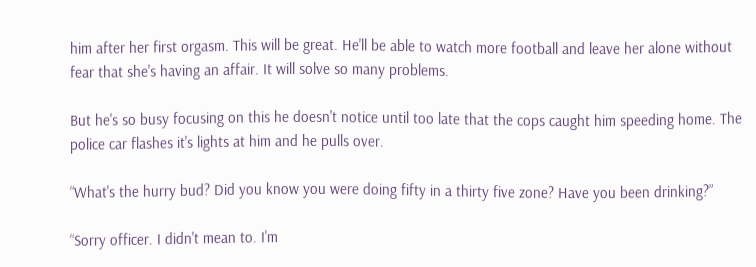him after her first orgasm. This will be great. He'll be able to watch more football and leave her alone without fear that she's having an affair. It will solve so many problems.

But he's so busy focusing on this he doesn't notice until too late that the cops caught him speeding home. The police car flashes it's lights at him and he pulls over.

“What's the hurry bud? Did you know you were doing fifty in a thirty five zone? Have you been drinking?”

“Sorry officer. I didn't mean to. I'm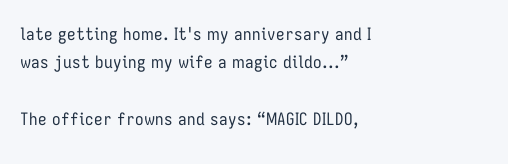late getting home. It's my anniversary and I was just buying my wife a magic dildo...”

The officer frowns and says: “MAGIC DILDO,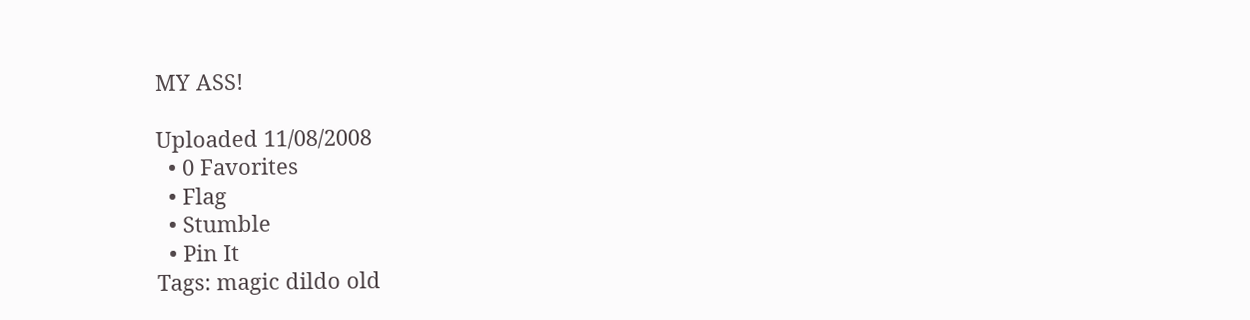MY ASS!

Uploaded 11/08/2008
  • 0 Favorites
  • Flag
  • Stumble
  • Pin It
Tags: magic dildo old